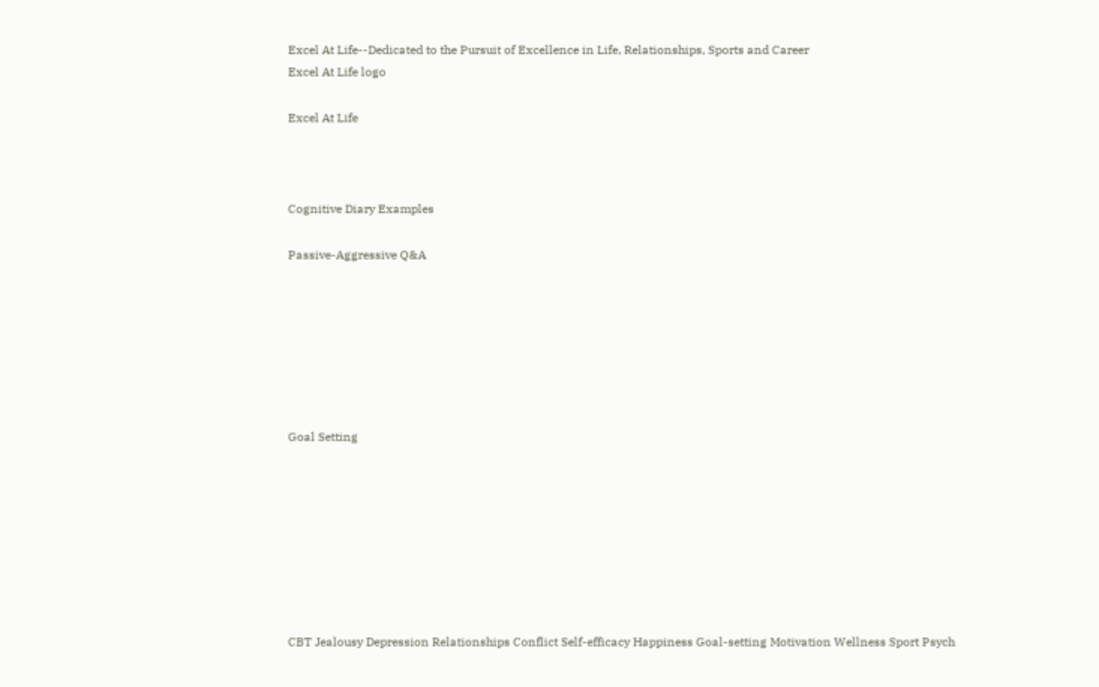Excel At Life--Dedicated to the Pursuit of Excellence in Life, Relationships, Sports and Career
Excel At Life logo

Excel At Life



Cognitive Diary Examples

Passive-Aggressive Q&A







Goal Setting








CBT Jealousy Depression Relationships Conflict Self-efficacy Happiness Goal-setting Motivation Wellness Sport Psych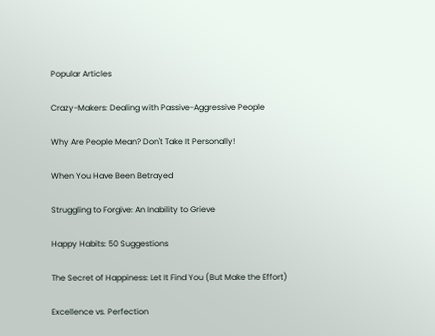Popular Articles

Crazy-Makers: Dealing with Passive-Aggressive People

Why Are People Mean? Don't Take It Personally!

When You Have Been Betrayed

Struggling to Forgive: An Inability to Grieve

Happy Habits: 50 Suggestions

The Secret of Happiness: Let It Find You (But Make the Effort)

Excellence vs. Perfection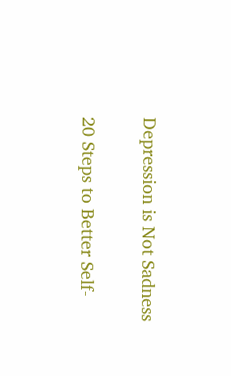Depression is Not Sadness

20 Steps to Better Self-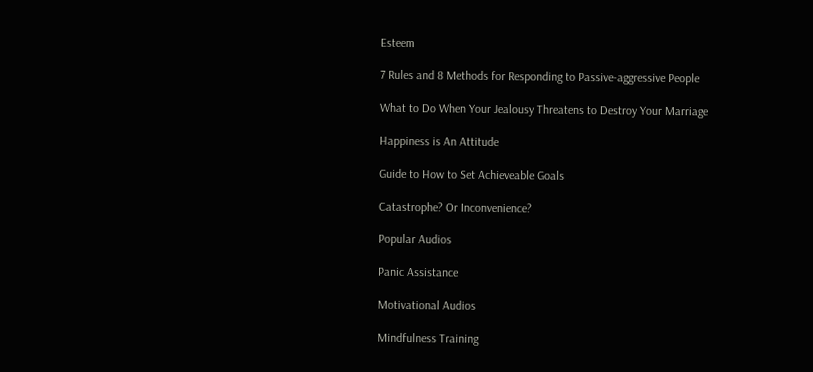Esteem

7 Rules and 8 Methods for Responding to Passive-aggressive People

What to Do When Your Jealousy Threatens to Destroy Your Marriage

Happiness is An Attitude

Guide to How to Set Achieveable Goals

Catastrophe? Or Inconvenience?

Popular Audios

Panic Assistance

Motivational Audios

Mindfulness Training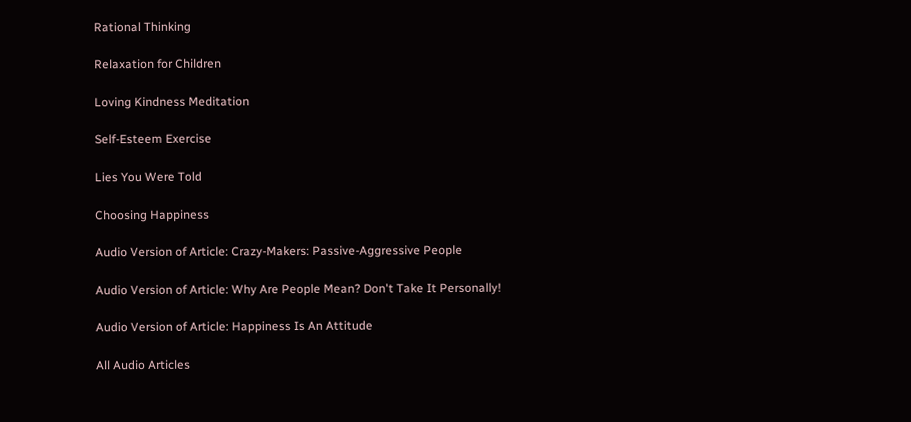Rational Thinking

Relaxation for Children

Loving Kindness Meditation

Self-Esteem Exercise

Lies You Were Told

Choosing Happiness

Audio Version of Article: Crazy-Makers: Passive-Aggressive People

Audio Version of Article: Why Are People Mean? Don't Take It Personally!

Audio Version of Article: Happiness Is An Attitude

All Audio Articles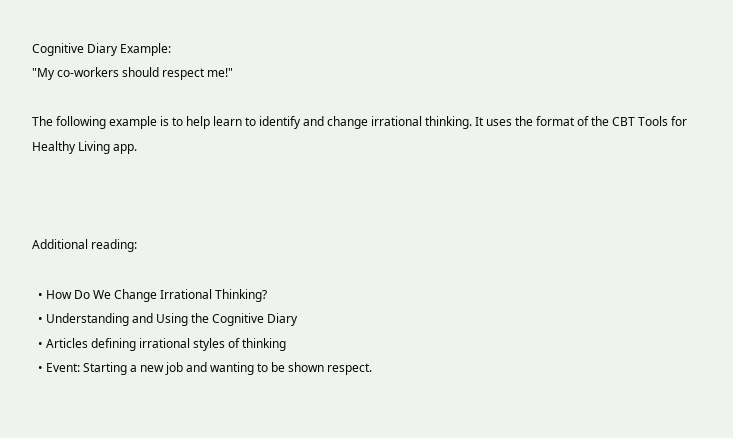Cognitive Diary Example:
"My co-workers should respect me!"

The following example is to help learn to identify and change irrational thinking. It uses the format of the CBT Tools for Healthy Living app.



Additional reading:

  • How Do We Change Irrational Thinking?
  • Understanding and Using the Cognitive Diary
  • Articles defining irrational styles of thinking
  • Event: Starting a new job and wanting to be shown respect.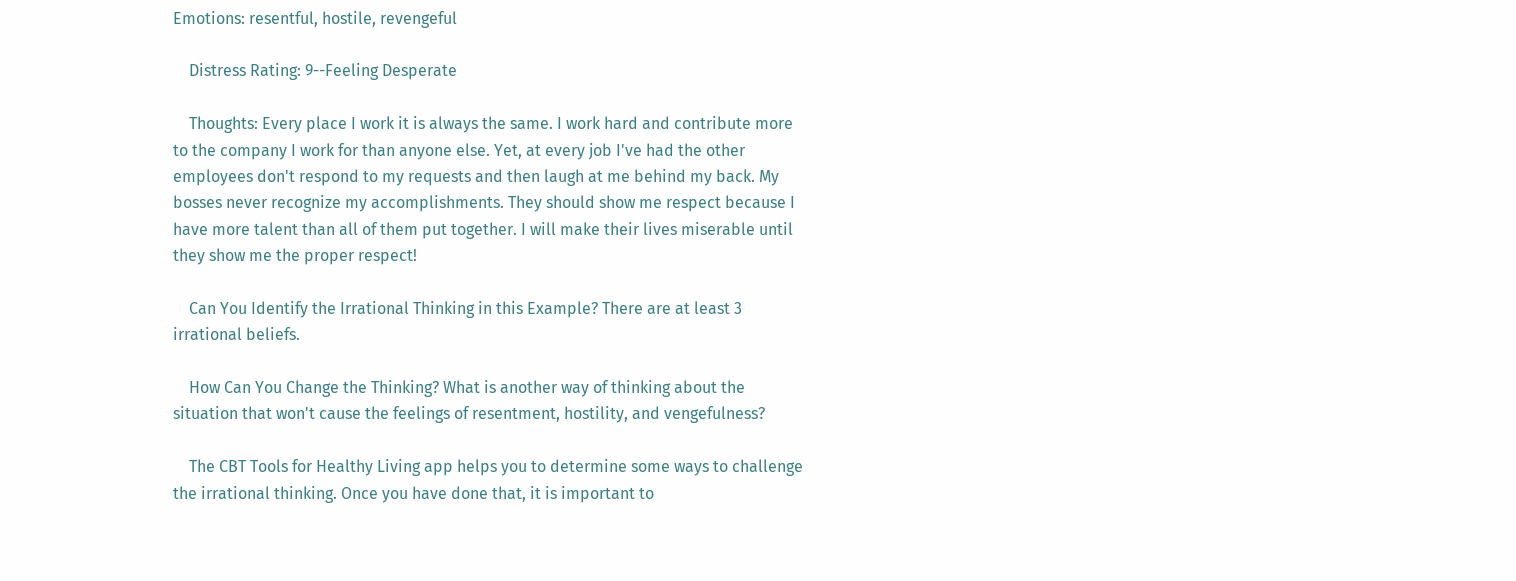Emotions: resentful, hostile, revengeful

    Distress Rating: 9--Feeling Desperate

    Thoughts: Every place I work it is always the same. I work hard and contribute more to the company I work for than anyone else. Yet, at every job I've had the other employees don't respond to my requests and then laugh at me behind my back. My bosses never recognize my accomplishments. They should show me respect because I have more talent than all of them put together. I will make their lives miserable until they show me the proper respect!

    Can You Identify the Irrational Thinking in this Example? There are at least 3 irrational beliefs.

    How Can You Change the Thinking? What is another way of thinking about the situation that won't cause the feelings of resentment, hostility, and vengefulness?

    The CBT Tools for Healthy Living app helps you to determine some ways to challenge the irrational thinking. Once you have done that, it is important to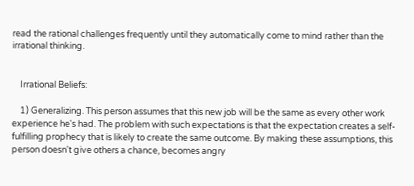read the rational challenges frequently until they automatically come to mind rather than the irrational thinking.


    Irrational Beliefs:

    1) Generalizing. This person assumes that this new job will be the same as every other work experience he's had. The problem with such expectations is that the expectation creates a self-fulfilling prophecy that is likely to create the same outcome. By making these assumptions, this person doesn't give others a chance, becomes angry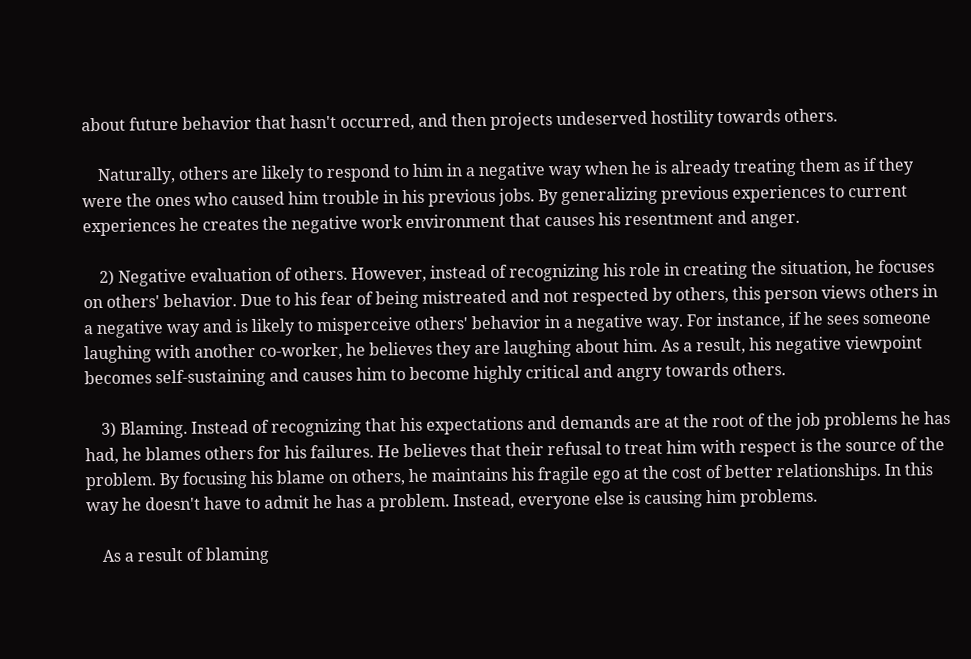about future behavior that hasn't occurred, and then projects undeserved hostility towards others.

    Naturally, others are likely to respond to him in a negative way when he is already treating them as if they were the ones who caused him trouble in his previous jobs. By generalizing previous experiences to current experiences he creates the negative work environment that causes his resentment and anger.

    2) Negative evaluation of others. However, instead of recognizing his role in creating the situation, he focuses on others' behavior. Due to his fear of being mistreated and not respected by others, this person views others in a negative way and is likely to misperceive others' behavior in a negative way. For instance, if he sees someone laughing with another co-worker, he believes they are laughing about him. As a result, his negative viewpoint becomes self-sustaining and causes him to become highly critical and angry towards others.

    3) Blaming. Instead of recognizing that his expectations and demands are at the root of the job problems he has had, he blames others for his failures. He believes that their refusal to treat him with respect is the source of the problem. By focusing his blame on others, he maintains his fragile ego at the cost of better relationships. In this way he doesn't have to admit he has a problem. Instead, everyone else is causing him problems.

    As a result of blaming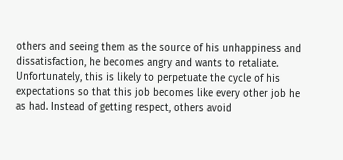others and seeing them as the source of his unhappiness and dissatisfaction, he becomes angry and wants to retaliate. Unfortunately, this is likely to perpetuate the cycle of his expectations so that this job becomes like every other job he as had. Instead of getting respect, others avoid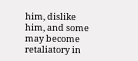him, dislike him, and some may become retaliatory in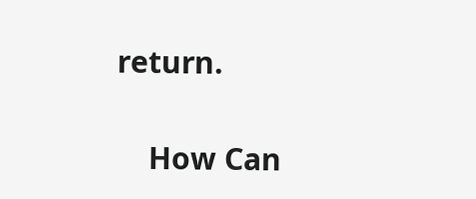return.

    How Can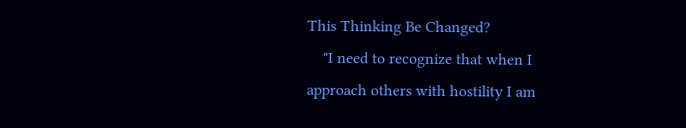This Thinking Be Changed?
    "I need to recognize that when I approach others with hostility I am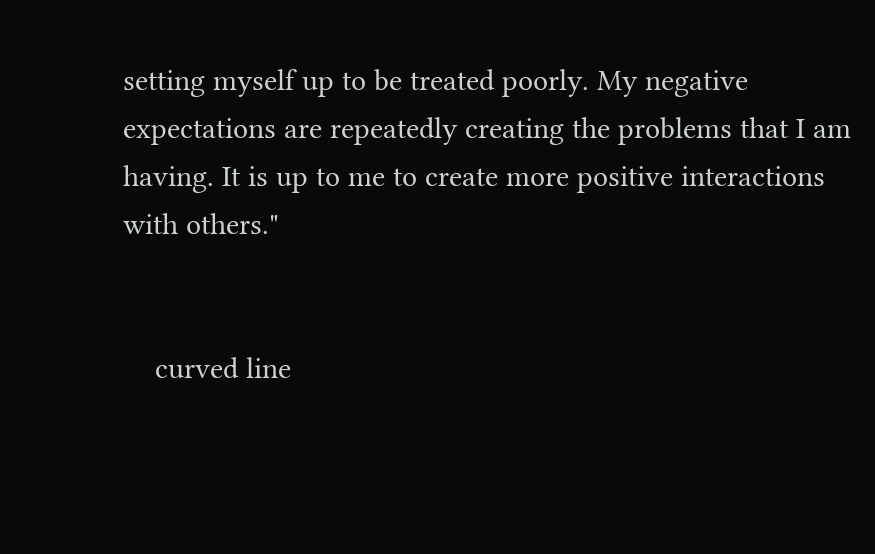setting myself up to be treated poorly. My negative expectations are repeatedly creating the problems that I am having. It is up to me to create more positive interactions with others."


    curved line